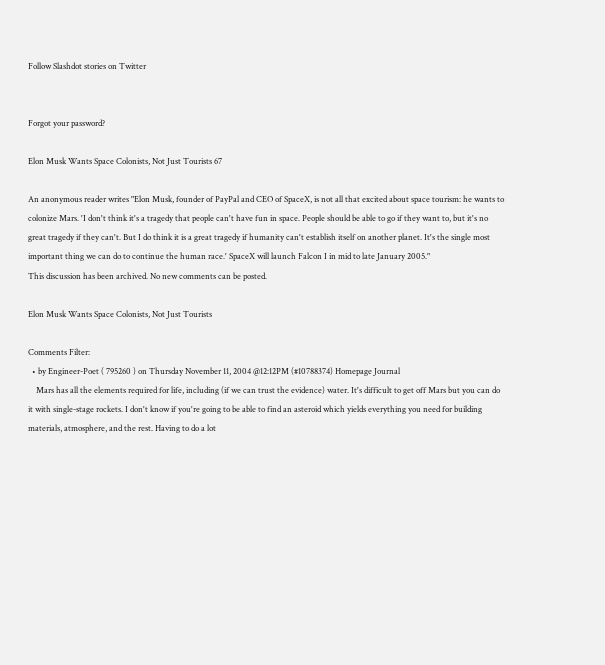Follow Slashdot stories on Twitter


Forgot your password?

Elon Musk Wants Space Colonists, Not Just Tourists 67

An anonymous reader writes "Elon Musk, founder of PayPal and CEO of SpaceX, is not all that excited about space tourism: he wants to colonize Mars. 'I don't think it's a tragedy that people can't have fun in space. People should be able to go if they want to, but it's no great tragedy if they can't. But I do think it is a great tragedy if humanity can't establish itself on another planet. It's the single most important thing we can do to continue the human race.' SpaceX will launch Falcon I in mid to late January 2005."
This discussion has been archived. No new comments can be posted.

Elon Musk Wants Space Colonists, Not Just Tourists

Comments Filter:
  • by Engineer-Poet ( 795260 ) on Thursday November 11, 2004 @12:12PM (#10788374) Homepage Journal
    Mars has all the elements required for life, including (if we can trust the evidence) water. It's difficult to get off Mars but you can do it with single-stage rockets. I don't know if you're going to be able to find an asteroid which yields everything you need for building materials, atmosphere, and the rest. Having to do a lot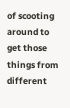of scooting around to get those things from different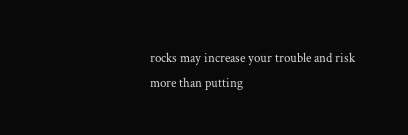rocks may increase your trouble and risk more than putting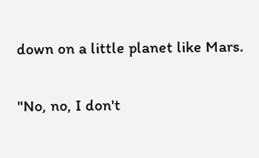down on a little planet like Mars.

"No, no, I don't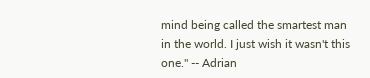mind being called the smartest man in the world. I just wish it wasn't this one." -- Adrian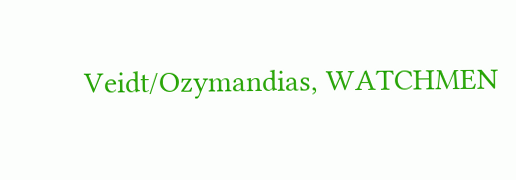Veidt/Ozymandias, WATCHMEN